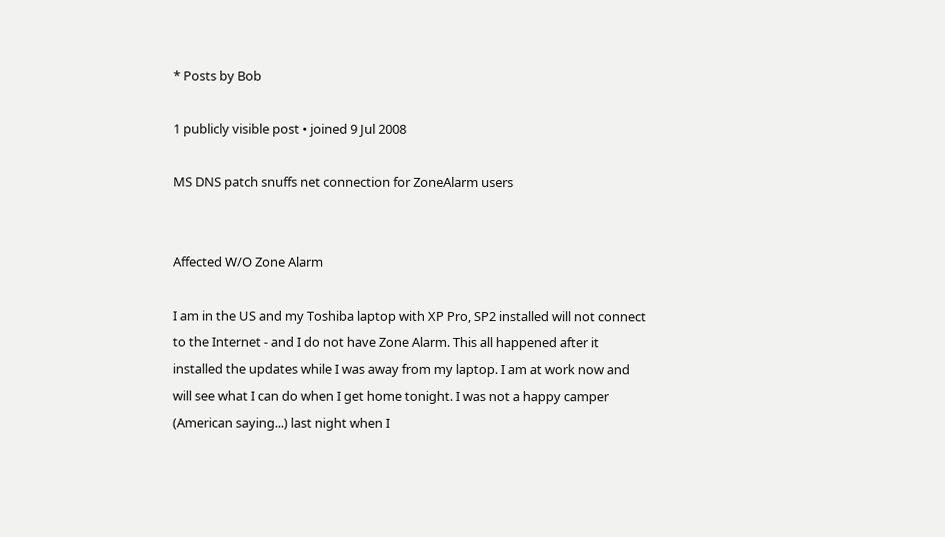* Posts by Bob

1 publicly visible post • joined 9 Jul 2008

MS DNS patch snuffs net connection for ZoneAlarm users


Affected W/O Zone Alarm

I am in the US and my Toshiba laptop with XP Pro, SP2 installed will not connect to the Internet - and I do not have Zone Alarm. This all happened after it installed the updates while I was away from my laptop. I am at work now and will see what I can do when I get home tonight. I was not a happy camper (American saying...) last night when I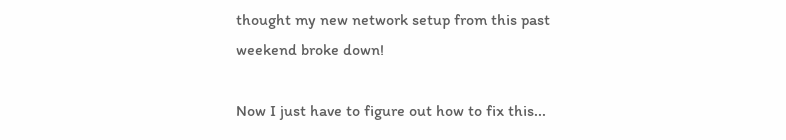thought my new network setup from this past weekend broke down!

Now I just have to figure out how to fix this...